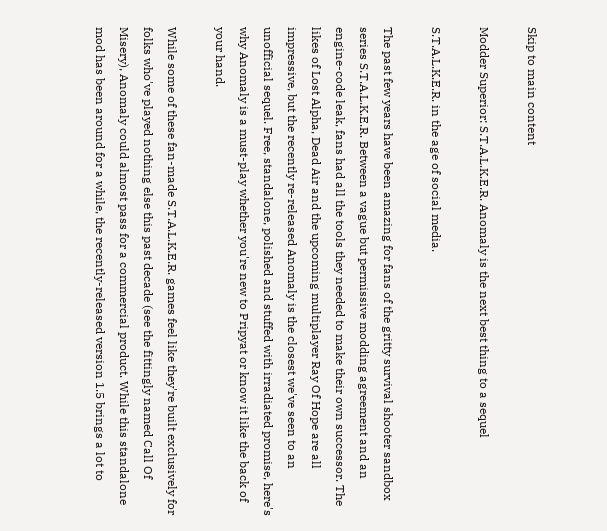Skip to main content

Modder Superior: S.T.A.L.K.E.R. Anomaly is the next best thing to a sequel

S.T.A.L.K.E.R. in the age of social media.

The past few years have been amazing for fans of the gritty survival shooter sandbox series S.T.A.L.K.E.R. Between a vague but permissive modding agreement and an engine-code leak, fans had all the tools they needed to make their own successor. The likes of Lost Alpha, Dead Air and the upcoming multiplayer Ray Of Hope are all impressive, but the recently re-released Anomaly is the closest we've seen to an unofficial sequel. Free, standalone, polished and stuffed with irradiated promise, here's why Anomaly is a must-play whether you're new to Pripyat or know it like the back of your hand.

While some of these fan-made S.T.A.L.K.E.R. games feel like they're built exclusively for folks who've played nothing else this past decade (see the fittingly named Call Of Misery), Anomaly could almost pass for a commercial product. While this standalone mod has been around for a while, the recently-released version 1.5 brings a lot to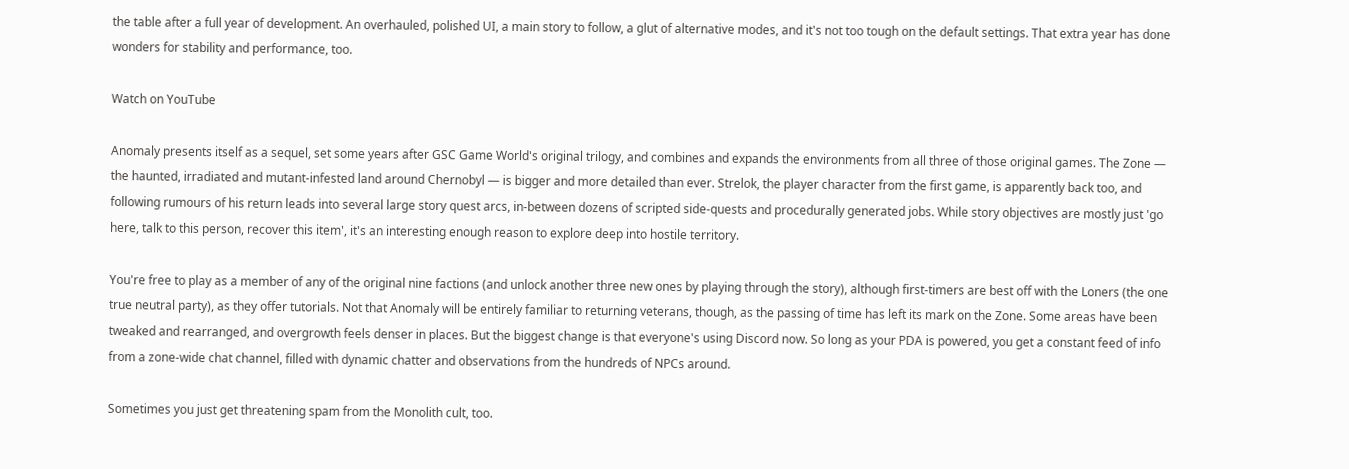the table after a full year of development. An overhauled, polished UI, a main story to follow, a glut of alternative modes, and it's not too tough on the default settings. That extra year has done wonders for stability and performance, too.

Watch on YouTube

Anomaly presents itself as a sequel, set some years after GSC Game World's original trilogy, and combines and expands the environments from all three of those original games. The Zone — the haunted, irradiated and mutant-infested land around Chernobyl — is bigger and more detailed than ever. Strelok, the player character from the first game, is apparently back too, and following rumours of his return leads into several large story quest arcs, in-between dozens of scripted side-quests and procedurally generated jobs. While story objectives are mostly just 'go here, talk to this person, recover this item', it's an interesting enough reason to explore deep into hostile territory.

You're free to play as a member of any of the original nine factions (and unlock another three new ones by playing through the story), although first-timers are best off with the Loners (the one true neutral party), as they offer tutorials. Not that Anomaly will be entirely familiar to returning veterans, though, as the passing of time has left its mark on the Zone. Some areas have been tweaked and rearranged, and overgrowth feels denser in places. But the biggest change is that everyone's using Discord now. So long as your PDA is powered, you get a constant feed of info from a zone-wide chat channel, filled with dynamic chatter and observations from the hundreds of NPCs around.

Sometimes you just get threatening spam from the Monolith cult, too.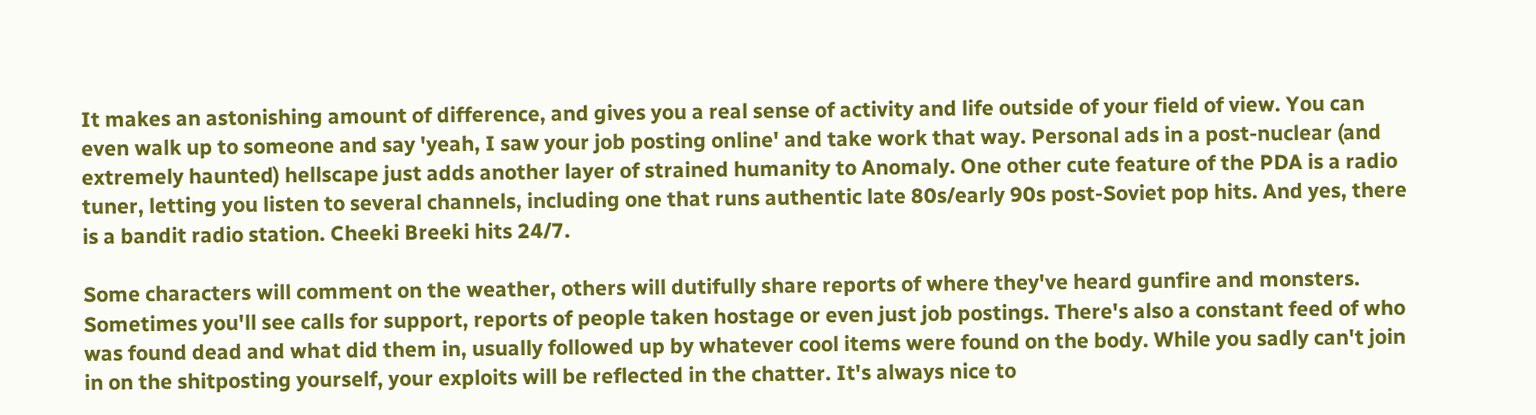It makes an astonishing amount of difference, and gives you a real sense of activity and life outside of your field of view. You can even walk up to someone and say 'yeah, I saw your job posting online' and take work that way. Personal ads in a post-nuclear (and extremely haunted) hellscape just adds another layer of strained humanity to Anomaly. One other cute feature of the PDA is a radio tuner, letting you listen to several channels, including one that runs authentic late 80s/early 90s post-Soviet pop hits. And yes, there is a bandit radio station. Cheeki Breeki hits 24/7.

Some characters will comment on the weather, others will dutifully share reports of where they've heard gunfire and monsters. Sometimes you'll see calls for support, reports of people taken hostage or even just job postings. There's also a constant feed of who was found dead and what did them in, usually followed up by whatever cool items were found on the body. While you sadly can't join in on the shitposting yourself, your exploits will be reflected in the chatter. It's always nice to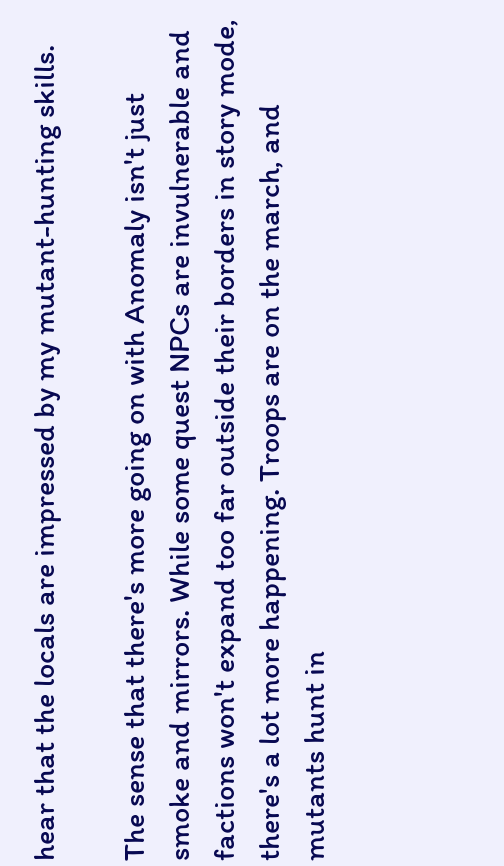hear that the locals are impressed by my mutant-hunting skills.

The sense that there's more going on with Anomaly isn't just smoke and mirrors. While some quest NPCs are invulnerable and factions won't expand too far outside their borders in story mode, there's a lot more happening. Troops are on the march, and mutants hunt in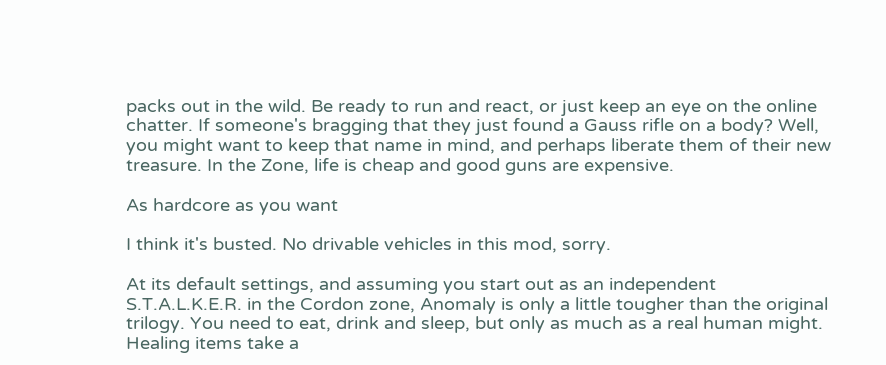packs out in the wild. Be ready to run and react, or just keep an eye on the online chatter. If someone's bragging that they just found a Gauss rifle on a body? Well, you might want to keep that name in mind, and perhaps liberate them of their new treasure. In the Zone, life is cheap and good guns are expensive.

As hardcore as you want

I think it's busted. No drivable vehicles in this mod, sorry.

At its default settings, and assuming you start out as an independent S.T.A.L.K.E.R. in the Cordon zone, Anomaly is only a little tougher than the original trilogy. You need to eat, drink and sleep, but only as much as a real human might. Healing items take a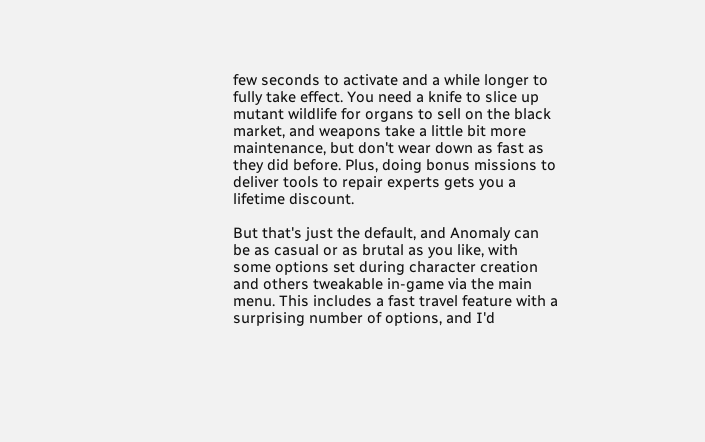few seconds to activate and a while longer to fully take effect. You need a knife to slice up mutant wildlife for organs to sell on the black market, and weapons take a little bit more maintenance, but don't wear down as fast as they did before. Plus, doing bonus missions to deliver tools to repair experts gets you a lifetime discount.

But that's just the default, and Anomaly can be as casual or as brutal as you like, with some options set during character creation and others tweakable in-game via the main menu. This includes a fast travel feature with a surprising number of options, and I'd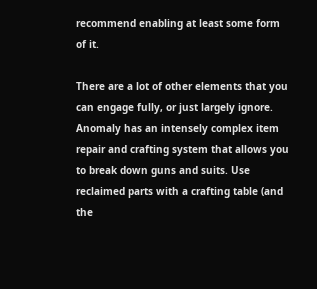recommend enabling at least some form of it.

There are a lot of other elements that you can engage fully, or just largely ignore. Anomaly has an intensely complex item repair and crafting system that allows you to break down guns and suits. Use reclaimed parts with a crafting table (and the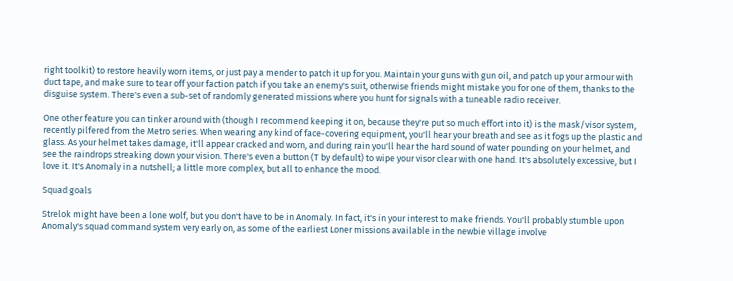right toolkit) to restore heavily worn items, or just pay a mender to patch it up for you. Maintain your guns with gun oil, and patch up your armour with duct tape, and make sure to tear off your faction patch if you take an enemy's suit, otherwise friends might mistake you for one of them, thanks to the disguise system. There's even a sub-set of randomly generated missions where you hunt for signals with a tuneable radio receiver.

One other feature you can tinker around with (though I recommend keeping it on, because they're put so much effort into it) is the mask/visor system, recently pilfered from the Metro series. When wearing any kind of face-covering equipment, you'll hear your breath and see as it fogs up the plastic and glass. As your helmet takes damage, it'll appear cracked and worn, and during rain you'll hear the hard sound of water pounding on your helmet, and see the raindrops streaking down your vision. There's even a button (T by default) to wipe your visor clear with one hand. It's absolutely excessive, but I love it. It's Anomaly in a nutshell; a little more complex, but all to enhance the mood.

Squad goals

Strelok might have been a lone wolf, but you don't have to be in Anomaly. In fact, it's in your interest to make friends. You'll probably stumble upon Anomaly's squad command system very early on, as some of the earliest Loner missions available in the newbie village involve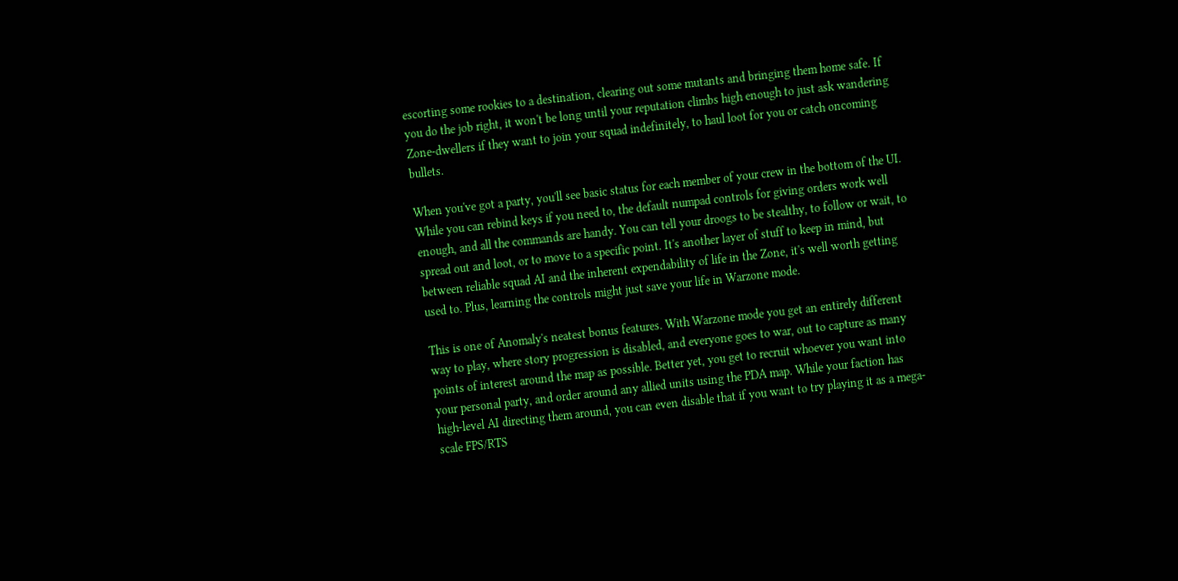escorting some rookies to a destination, clearing out some mutants and bringing them home safe. If you do the job right, it won't be long until your reputation climbs high enough to just ask wandering Zone-dwellers if they want to join your squad indefinitely, to haul loot for you or catch oncoming bullets.

When you've got a party, you'll see basic status for each member of your crew in the bottom of the UI. While you can rebind keys if you need to, the default numpad controls for giving orders work well enough, and all the commands are handy. You can tell your droogs to be stealthy, to follow or wait, to spread out and loot, or to move to a specific point. It's another layer of stuff to keep in mind, but between reliable squad AI and the inherent expendability of life in the Zone, it's well worth getting used to. Plus, learning the controls might just save your life in Warzone mode.

This is one of Anomaly's neatest bonus features. With Warzone mode you get an entirely different way to play, where story progression is disabled, and everyone goes to war, out to capture as many points of interest around the map as possible. Better yet, you get to recruit whoever you want into your personal party, and order around any allied units using the PDA map. While your faction has high-level AI directing them around, you can even disable that if you want to try playing it as a mega-scale FPS/RTS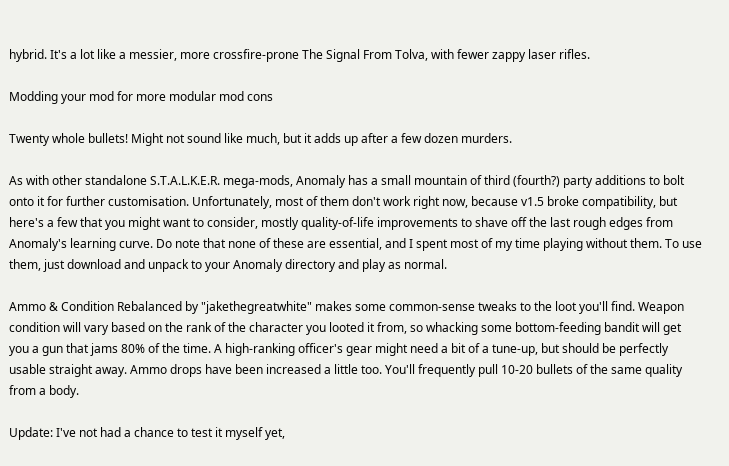hybrid. It's a lot like a messier, more crossfire-prone The Signal From Tolva, with fewer zappy laser rifles.

Modding your mod for more modular mod cons

Twenty whole bullets! Might not sound like much, but it adds up after a few dozen murders.

As with other standalone S.T.A.L.K.E.R. mega-mods, Anomaly has a small mountain of third (fourth?) party additions to bolt onto it for further customisation. Unfortunately, most of them don't work right now, because v1.5 broke compatibility, but here's a few that you might want to consider, mostly quality-of-life improvements to shave off the last rough edges from Anomaly's learning curve. Do note that none of these are essential, and I spent most of my time playing without them. To use them, just download and unpack to your Anomaly directory and play as normal.

Ammo & Condition Rebalanced by "jakethegreatwhite" makes some common-sense tweaks to the loot you'll find. Weapon condition will vary based on the rank of the character you looted it from, so whacking some bottom-feeding bandit will get you a gun that jams 80% of the time. A high-ranking officer's gear might need a bit of a tune-up, but should be perfectly usable straight away. Ammo drops have been increased a little too. You'll frequently pull 10-20 bullets of the same quality from a body.

Update: I've not had a chance to test it myself yet,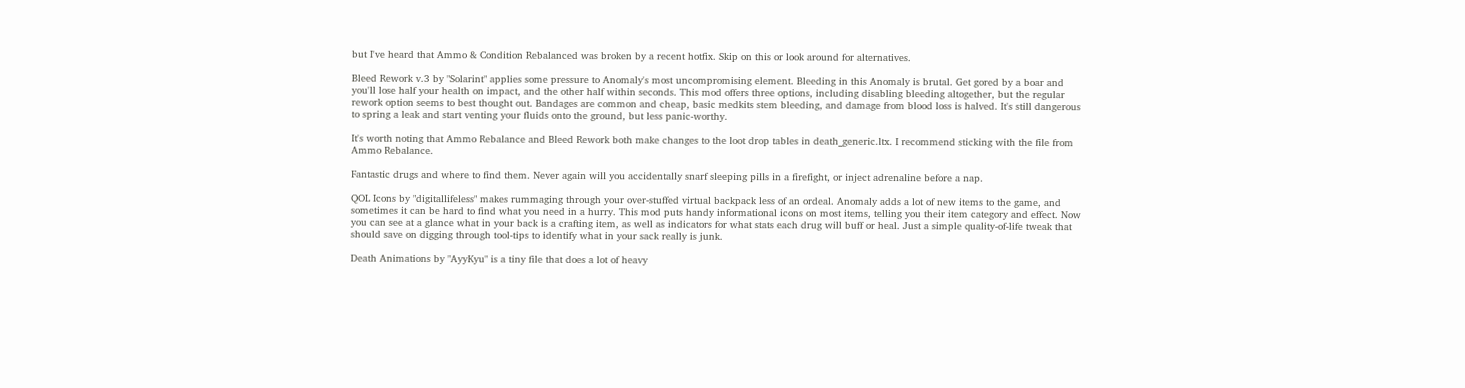but I've heard that Ammo & Condition Rebalanced was broken by a recent hotfix. Skip on this or look around for alternatives.

Bleed Rework v.3 by "Solarint" applies some pressure to Anomaly's most uncompromising element. Bleeding in this Anomaly is brutal. Get gored by a boar and you'll lose half your health on impact, and the other half within seconds. This mod offers three options, including disabling bleeding altogether, but the regular rework option seems to best thought out. Bandages are common and cheap, basic medkits stem bleeding, and damage from blood loss is halved. It's still dangerous to spring a leak and start venting your fluids onto the ground, but less panic-worthy.

It's worth noting that Ammo Rebalance and Bleed Rework both make changes to the loot drop tables in death_generic.ltx. I recommend sticking with the file from Ammo Rebalance.

Fantastic drugs and where to find them. Never again will you accidentally snarf sleeping pills in a firefight, or inject adrenaline before a nap.

QOL Icons by "digitallifeless" makes rummaging through your over-stuffed virtual backpack less of an ordeal. Anomaly adds a lot of new items to the game, and sometimes it can be hard to find what you need in a hurry. This mod puts handy informational icons on most items, telling you their item category and effect. Now you can see at a glance what in your back is a crafting item, as well as indicators for what stats each drug will buff or heal. Just a simple quality-of-life tweak that should save on digging through tool-tips to identify what in your sack really is junk.

Death Animations by "AyyKyu" is a tiny file that does a lot of heavy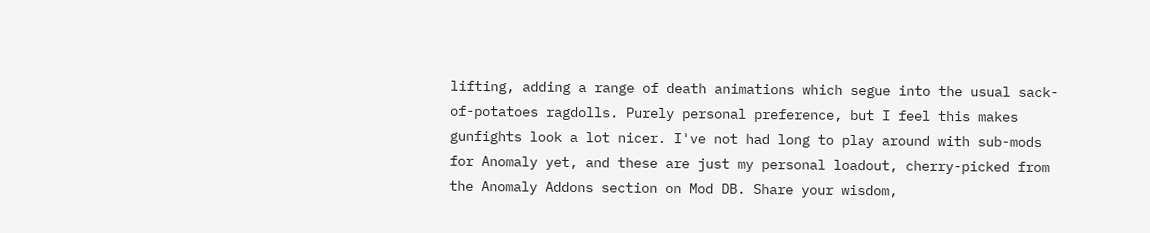lifting, adding a range of death animations which segue into the usual sack-of-potatoes ragdolls. Purely personal preference, but I feel this makes gunfights look a lot nicer. I've not had long to play around with sub-mods for Anomaly yet, and these are just my personal loadout, cherry-picked from the Anomaly Addons section on Mod DB. Share your wisdom,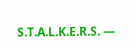S.T.A.L.K.E.R.S. —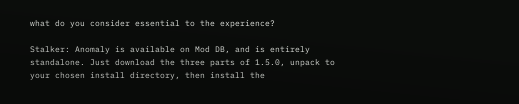what do you consider essential to the experience?

Stalker: Anomaly is available on Mod DB, and is entirely standalone. Just download the three parts of 1.5.0, unpack to your chosen install directory, then install the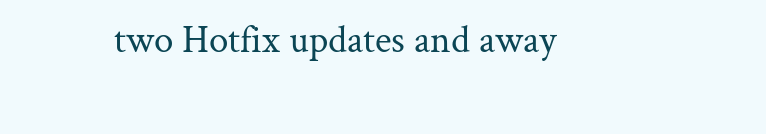two Hotfix updates and away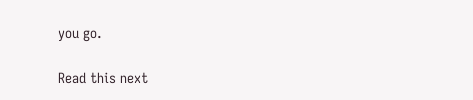you go.

Read this next